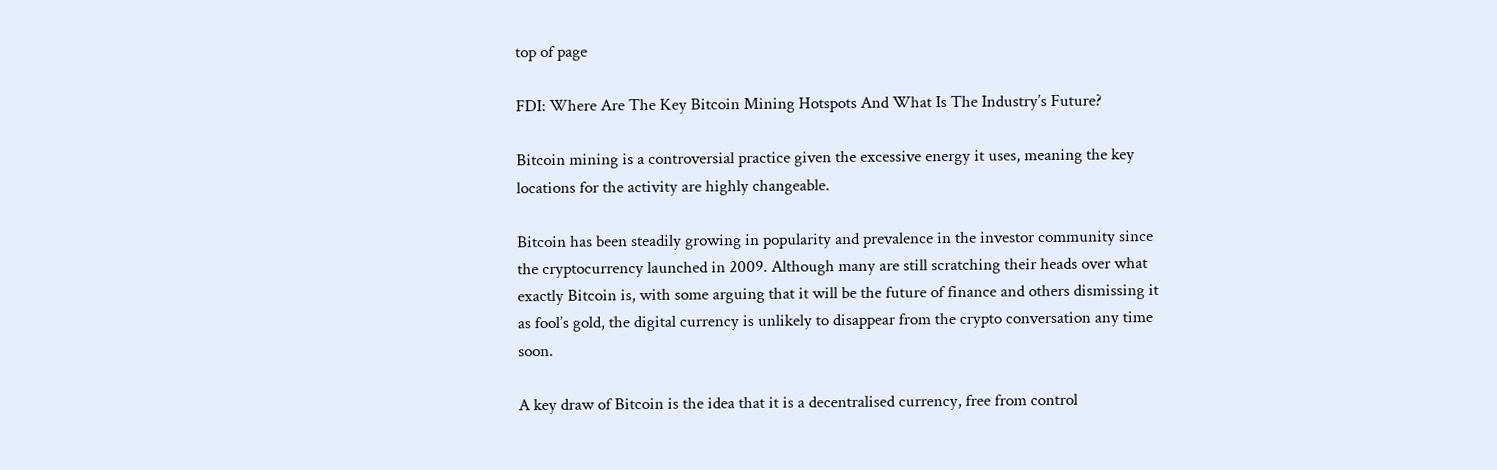top of page

FDI: Where Are The Key Bitcoin Mining Hotspots And What Is The Industry’s Future?

Bitcoin mining is a controversial practice given the excessive energy it uses, meaning the key locations for the activity are highly changeable.

Bitcoin has been steadily growing in popularity and prevalence in the investor community since the cryptocurrency launched in 2009. Although many are still scratching their heads over what exactly Bitcoin is, with some arguing that it will be the future of finance and others dismissing it as fool’s gold, the digital currency is unlikely to disappear from the crypto conversation any time soon.

A key draw of Bitcoin is the idea that it is a decentralised currency, free from control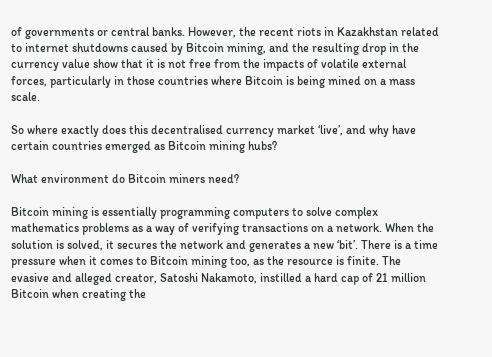of governments or central banks. However, the recent riots in Kazakhstan related to internet shutdowns caused by Bitcoin mining, and the resulting drop in the currency value show that it is not free from the impacts of volatile external forces, particularly in those countries where Bitcoin is being mined on a mass scale.

So where exactly does this decentralised currency market ‘live’, and why have certain countries emerged as Bitcoin mining hubs?

What environment do Bitcoin miners need?

Bitcoin mining is essentially programming computers to solve complex mathematics problems as a way of verifying transactions on a network. When the solution is solved, it secures the network and generates a new ‘bit’. There is a time pressure when it comes to Bitcoin mining too, as the resource is finite. The evasive and alleged creator, Satoshi Nakamoto, instilled a hard cap of 21 million Bitcoin when creating the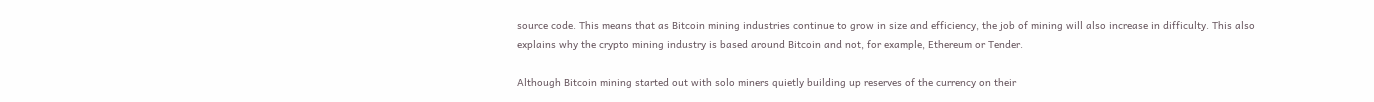source code. This means that as Bitcoin mining industries continue to grow in size and efficiency, the job of mining will also increase in difficulty. This also explains why the crypto mining industry is based around Bitcoin and not, for example, Ethereum or Tender.

Although Bitcoin mining started out with solo miners quietly building up reserves of the currency on their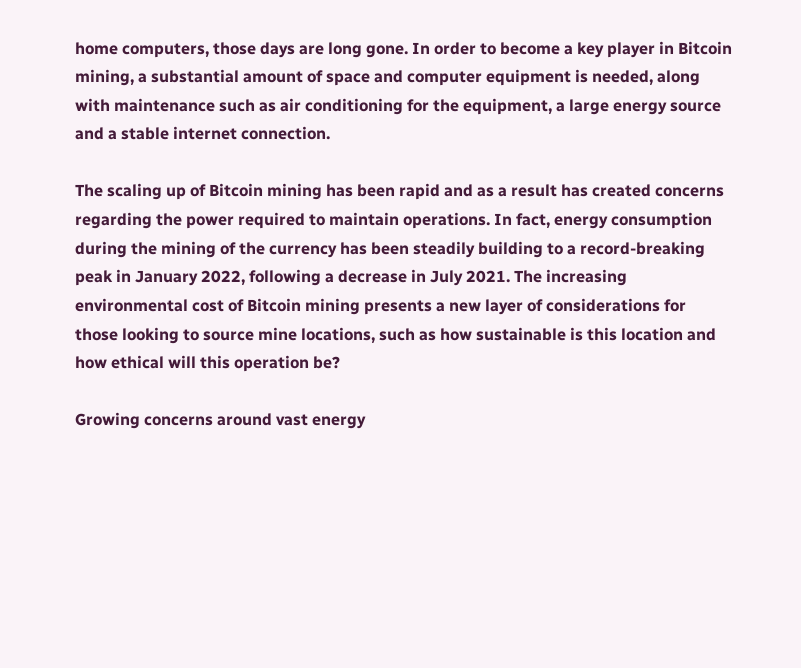home computers, those days are long gone. In order to become a key player in Bitcoin mining, a substantial amount of space and computer equipment is needed, along with maintenance such as air conditioning for the equipment, a large energy source and a stable internet connection.

The scaling up of Bitcoin mining has been rapid and as a result has created concerns regarding the power required to maintain operations. In fact, energy consumption during the mining of the currency has been steadily building to a record-breaking peak in January 2022, following a decrease in July 2021. The increasing environmental cost of Bitcoin mining presents a new layer of considerations for those looking to source mine locations, such as how sustainable is this location and how ethical will this operation be?

Growing concerns around vast energy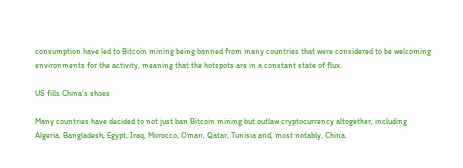consumption have led to Bitcoin mining being banned from many countries that were considered to be welcoming environments for the activity, meaning that the hotspots are in a constant state of flux.

US fills China’s shoes

Many countries have decided to not just ban Bitcoin mining but outlaw cryptocurrency altogether, including Algeria, Bangladesh, Egypt, Iraq, Morocco, Oman, Qatar, Tunisia and, most notably, China.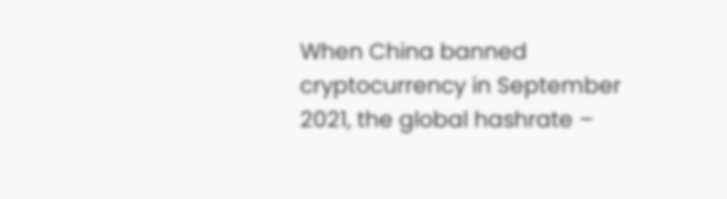When China banned cryptocurrency in September 2021, the global hashrate –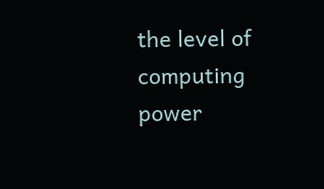the level of computing power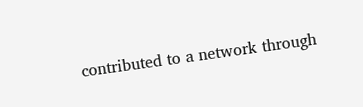contributed to a network through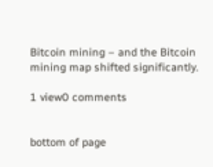Bitcoin mining – and the Bitcoin mining map shifted significantly.

1 view0 comments


bottom of page